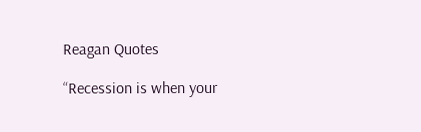Reagan Quotes

“Recession is when your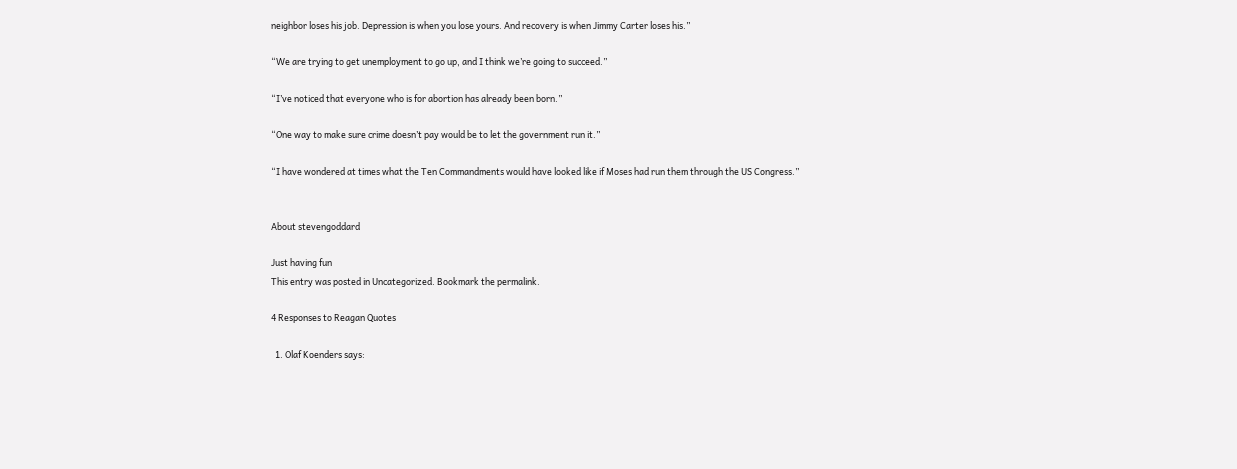neighbor loses his job. Depression is when you lose yours. And recovery is when Jimmy Carter loses his.”

“We are trying to get unemployment to go up, and I think we’re going to succeed.”

“I’ve noticed that everyone who is for abortion has already been born.”

“One way to make sure crime doesn’t pay would be to let the government run it.”

“I have wondered at times what the Ten Commandments would have looked like if Moses had run them through the US Congress.”


About stevengoddard

Just having fun
This entry was posted in Uncategorized. Bookmark the permalink.

4 Responses to Reagan Quotes

  1. Olaf Koenders says: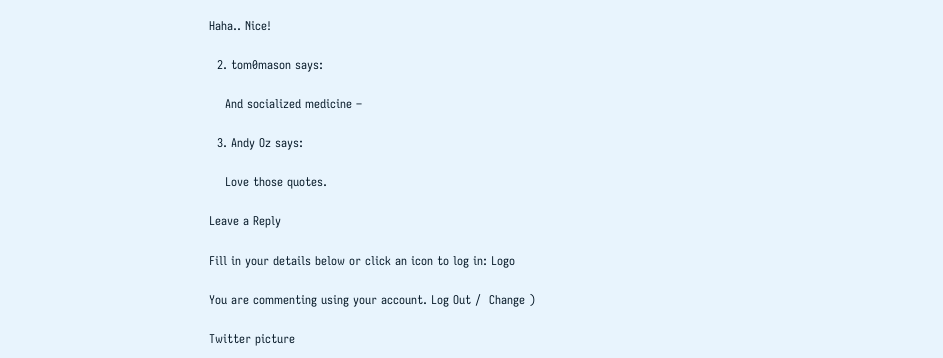Haha.. Nice!

  2. tom0mason says:

    And socialized medicine –

  3. Andy Oz says:

    Love those quotes.

Leave a Reply

Fill in your details below or click an icon to log in: Logo

You are commenting using your account. Log Out /  Change )

Twitter picture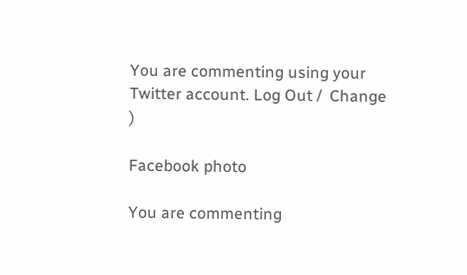You are commenting using your Twitter account. Log Out /  Change )

Facebook photo

You are commenting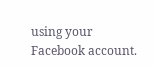using your Facebook account.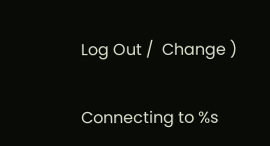Log Out /  Change )

Connecting to %s